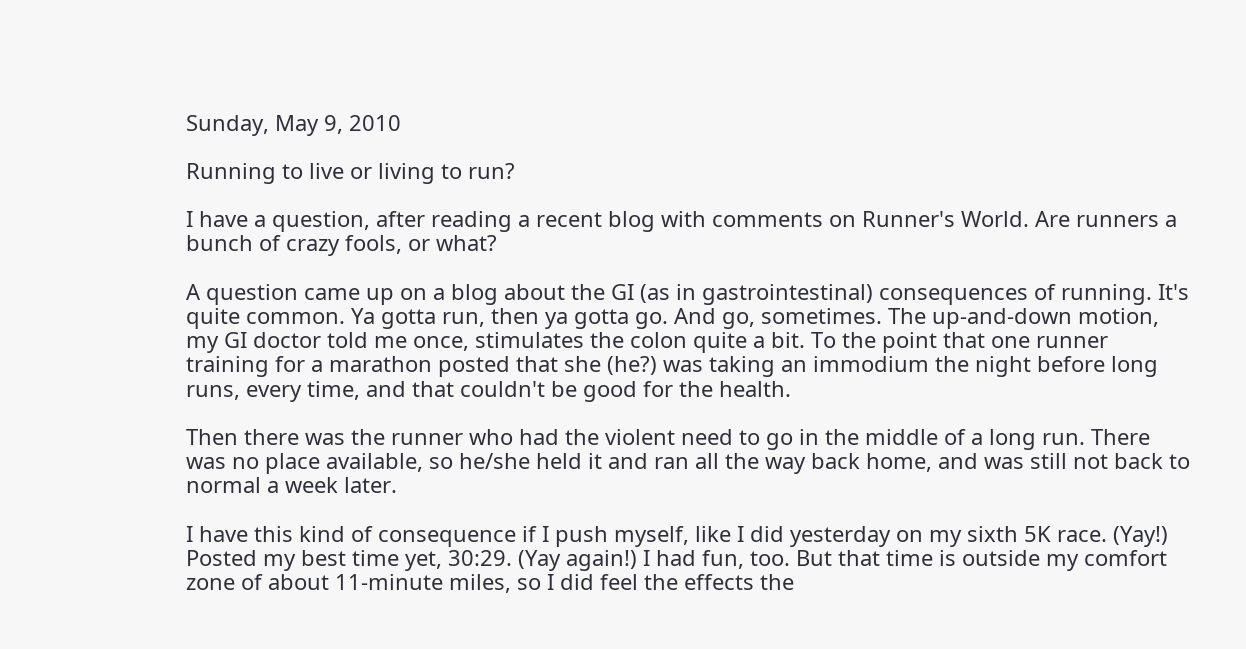Sunday, May 9, 2010

Running to live or living to run?

I have a question, after reading a recent blog with comments on Runner's World. Are runners a bunch of crazy fools, or what?

A question came up on a blog about the GI (as in gastrointestinal) consequences of running. It's quite common. Ya gotta run, then ya gotta go. And go, sometimes. The up-and-down motion, my GI doctor told me once, stimulates the colon quite a bit. To the point that one runner training for a marathon posted that she (he?) was taking an immodium the night before long runs, every time, and that couldn't be good for the health.

Then there was the runner who had the violent need to go in the middle of a long run. There was no place available, so he/she held it and ran all the way back home, and was still not back to normal a week later.

I have this kind of consequence if I push myself, like I did yesterday on my sixth 5K race. (Yay!) Posted my best time yet, 30:29. (Yay again!) I had fun, too. But that time is outside my comfort zone of about 11-minute miles, so I did feel the effects the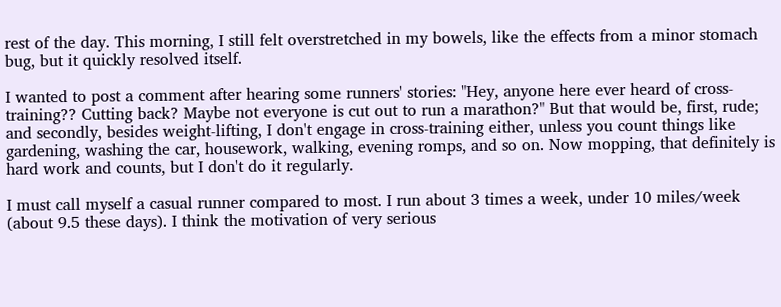rest of the day. This morning, I still felt overstretched in my bowels, like the effects from a minor stomach bug, but it quickly resolved itself.

I wanted to post a comment after hearing some runners' stories: "Hey, anyone here ever heard of cross-training?? Cutting back? Maybe not everyone is cut out to run a marathon?" But that would be, first, rude; and secondly, besides weight-lifting, I don't engage in cross-training either, unless you count things like gardening, washing the car, housework, walking, evening romps, and so on. Now mopping, that definitely is hard work and counts, but I don't do it regularly.

I must call myself a casual runner compared to most. I run about 3 times a week, under 10 miles/week (about 9.5 these days). I think the motivation of very serious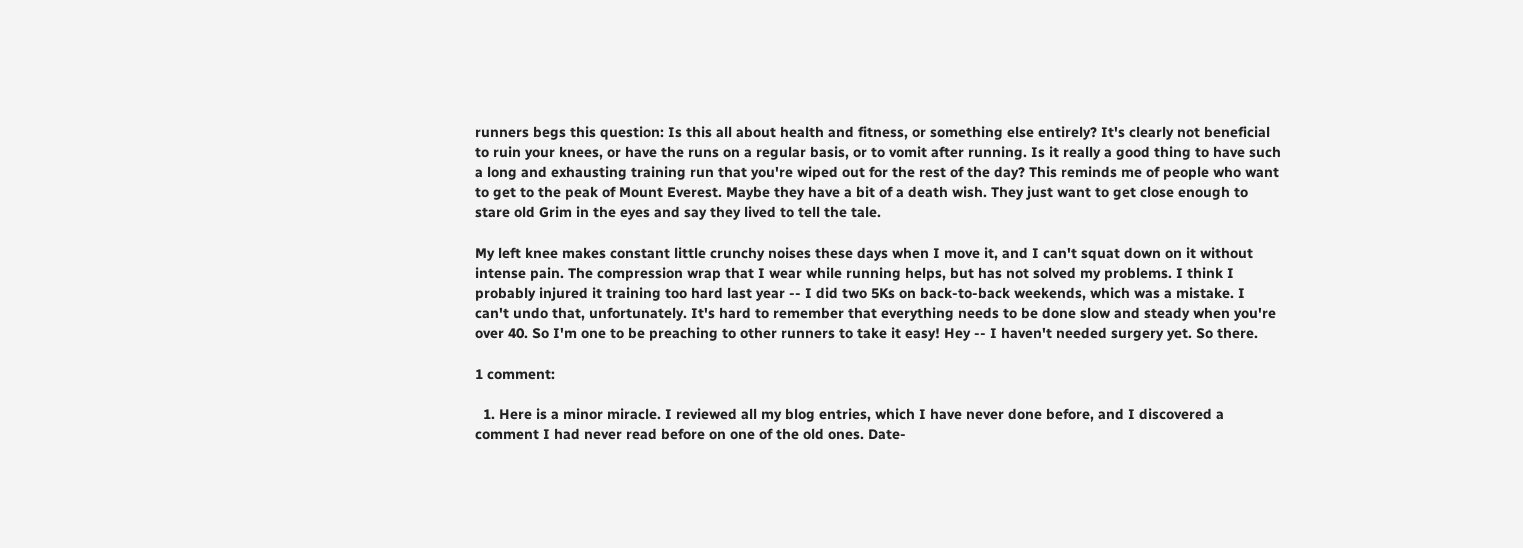runners begs this question: Is this all about health and fitness, or something else entirely? It's clearly not beneficial to ruin your knees, or have the runs on a regular basis, or to vomit after running. Is it really a good thing to have such a long and exhausting training run that you're wiped out for the rest of the day? This reminds me of people who want to get to the peak of Mount Everest. Maybe they have a bit of a death wish. They just want to get close enough to stare old Grim in the eyes and say they lived to tell the tale.

My left knee makes constant little crunchy noises these days when I move it, and I can't squat down on it without intense pain. The compression wrap that I wear while running helps, but has not solved my problems. I think I probably injured it training too hard last year -- I did two 5Ks on back-to-back weekends, which was a mistake. I can't undo that, unfortunately. It's hard to remember that everything needs to be done slow and steady when you're over 40. So I'm one to be preaching to other runners to take it easy! Hey -- I haven't needed surgery yet. So there.

1 comment:

  1. Here is a minor miracle. I reviewed all my blog entries, which I have never done before, and I discovered a comment I had never read before on one of the old ones. Date-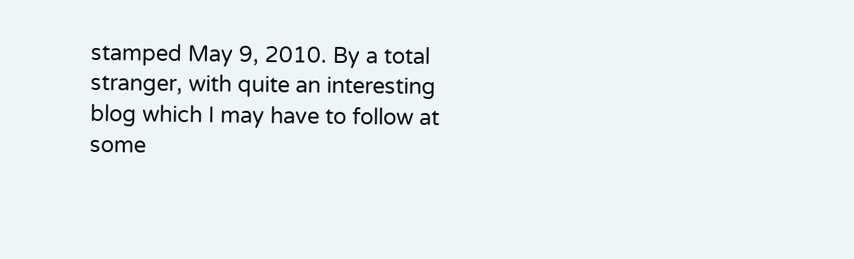stamped May 9, 2010. By a total stranger, with quite an interesting blog which I may have to follow at some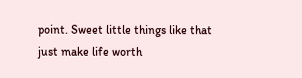point. Sweet little things like that just make life worth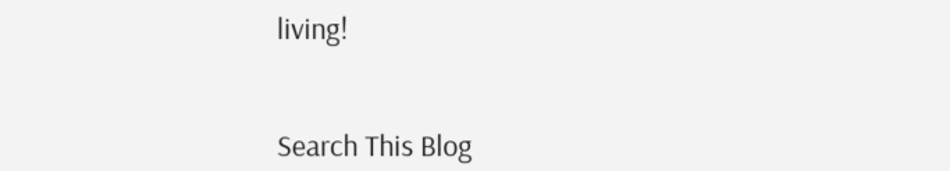living!


Search This Blog